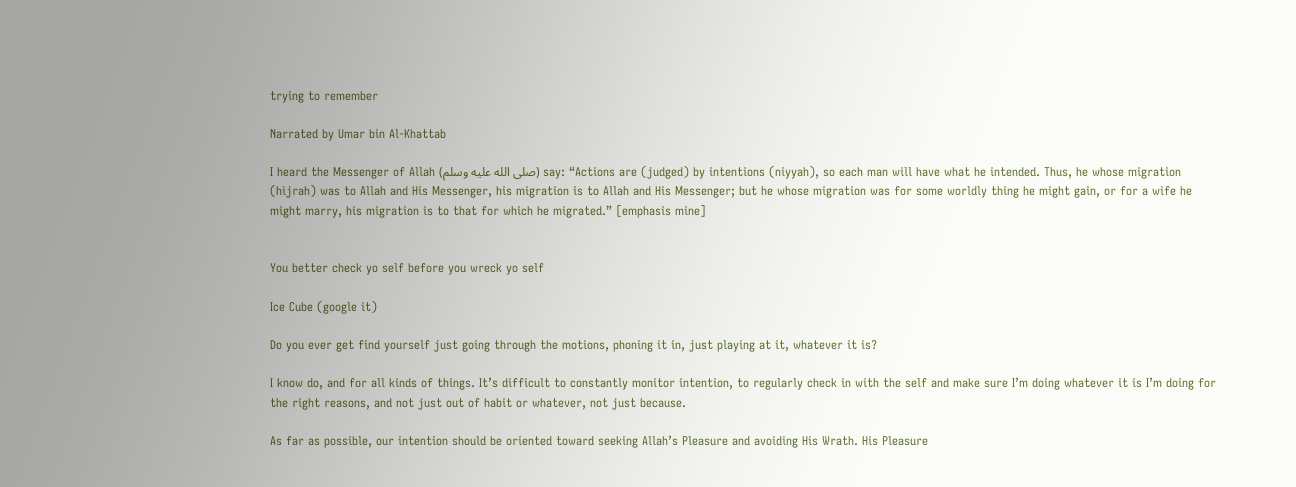trying to remember

Narrated by Umar bin Al-Khattab

I heard the Messenger of Allah (صلى الله عليه وسلم) say: “Actions are (judged) by intentions (niyyah), so each man will have what he intended. Thus, he whose migration (hijrah) was to Allah and His Messenger, his migration is to Allah and His Messenger; but he whose migration was for some worldly thing he might gain, or for a wife he might marry, his migration is to that for which he migrated.” [emphasis mine]


You better check yo self before you wreck yo self

Ice Cube (google it)

Do you ever get find yourself just going through the motions, phoning it in, just playing at it, whatever it is?

I know do, and for all kinds of things. It’s difficult to constantly monitor intention, to regularly check in with the self and make sure I’m doing whatever it is I’m doing for the right reasons, and not just out of habit or whatever, not just because.

As far as possible, our intention should be oriented toward seeking Allah’s Pleasure and avoiding His Wrath. His Pleasure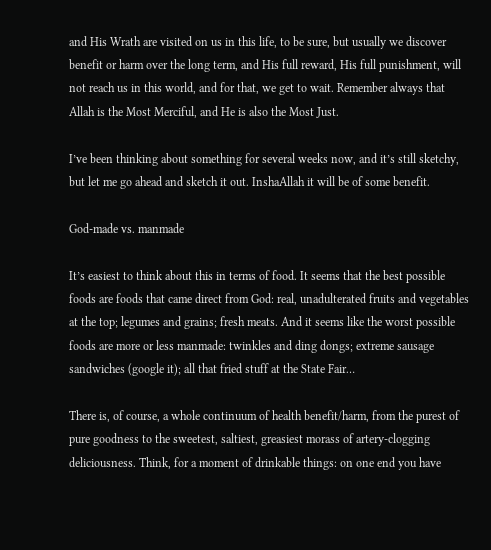and His Wrath are visited on us in this life, to be sure, but usually we discover benefit or harm over the long term, and His full reward, His full punishment, will not reach us in this world, and for that, we get to wait. Remember always that Allah is the Most Merciful, and He is also the Most Just.

I’ve been thinking about something for several weeks now, and it’s still sketchy, but let me go ahead and sketch it out. InshaAllah it will be of some benefit.

God-made vs. manmade

It’s easiest to think about this in terms of food. It seems that the best possible foods are foods that came direct from God: real, unadulterated fruits and vegetables at the top; legumes and grains; fresh meats. And it seems like the worst possible foods are more or less manmade: twinkles and ding dongs; extreme sausage sandwiches (google it); all that fried stuff at the State Fair…

There is, of course, a whole continuum of health benefit/harm, from the purest of pure goodness to the sweetest, saltiest, greasiest morass of artery-clogging deliciousness. Think, for a moment of drinkable things: on one end you have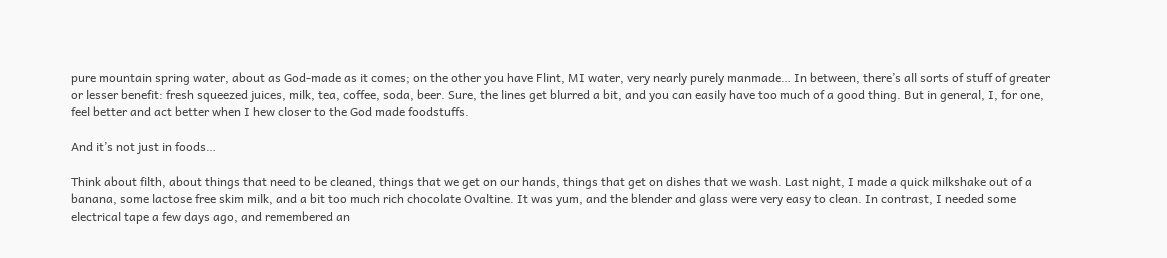pure mountain spring water, about as God-made as it comes; on the other you have Flint, MI water, very nearly purely manmade… In between, there’s all sorts of stuff of greater or lesser benefit: fresh squeezed juices, milk, tea, coffee, soda, beer. Sure, the lines get blurred a bit, and you can easily have too much of a good thing. But in general, I, for one, feel better and act better when I hew closer to the God made foodstuffs.

And it’s not just in foods…

Think about filth, about things that need to be cleaned, things that we get on our hands, things that get on dishes that we wash. Last night, I made a quick milkshake out of a banana, some lactose free skim milk, and a bit too much rich chocolate Ovaltine. It was yum, and the blender and glass were very easy to clean. In contrast, I needed some electrical tape a few days ago, and remembered an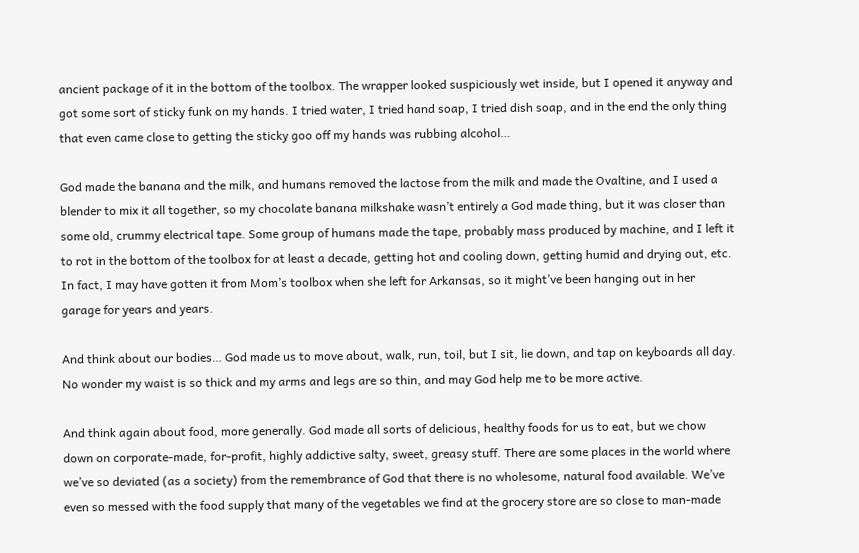ancient package of it in the bottom of the toolbox. The wrapper looked suspiciously wet inside, but I opened it anyway and got some sort of sticky funk on my hands. I tried water, I tried hand soap, I tried dish soap, and in the end the only thing that even came close to getting the sticky goo off my hands was rubbing alcohol…

God made the banana and the milk, and humans removed the lactose from the milk and made the Ovaltine, and I used a blender to mix it all together, so my chocolate banana milkshake wasn’t entirely a God made thing, but it was closer than some old, crummy electrical tape. Some group of humans made the tape, probably mass produced by machine, and I left it to rot in the bottom of the toolbox for at least a decade, getting hot and cooling down, getting humid and drying out, etc. In fact, I may have gotten it from Mom’s toolbox when she left for Arkansas, so it might’ve been hanging out in her garage for years and years.

And think about our bodies… God made us to move about, walk, run, toil, but I sit, lie down, and tap on keyboards all day. No wonder my waist is so thick and my arms and legs are so thin, and may God help me to be more active.

And think again about food, more generally. God made all sorts of delicious, healthy foods for us to eat, but we chow down on corporate-made, for-profit, highly addictive salty, sweet, greasy stuff. There are some places in the world where we’ve so deviated (as a society) from the remembrance of God that there is no wholesome, natural food available. We’ve even so messed with the food supply that many of the vegetables we find at the grocery store are so close to man-made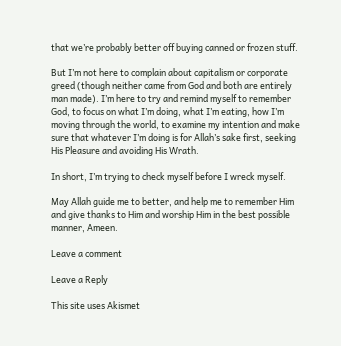that we’re probably better off buying canned or frozen stuff.

But I’m not here to complain about capitalism or corporate greed (though neither came from God and both are entirely man made). I’m here to try and remind myself to remember God, to focus on what I’m doing, what I’m eating, how I’m moving through the world, to examine my intention and make sure that whatever I’m doing is for Allah’s sake first, seeking His Pleasure and avoiding His Wrath.

In short, I’m trying to check myself before I wreck myself.

May Allah guide me to better, and help me to remember Him and give thanks to Him and worship Him in the best possible manner, Ameen.

Leave a comment

Leave a Reply

This site uses Akismet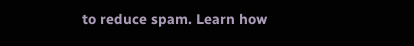to reduce spam. Learn how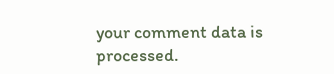your comment data is processed.